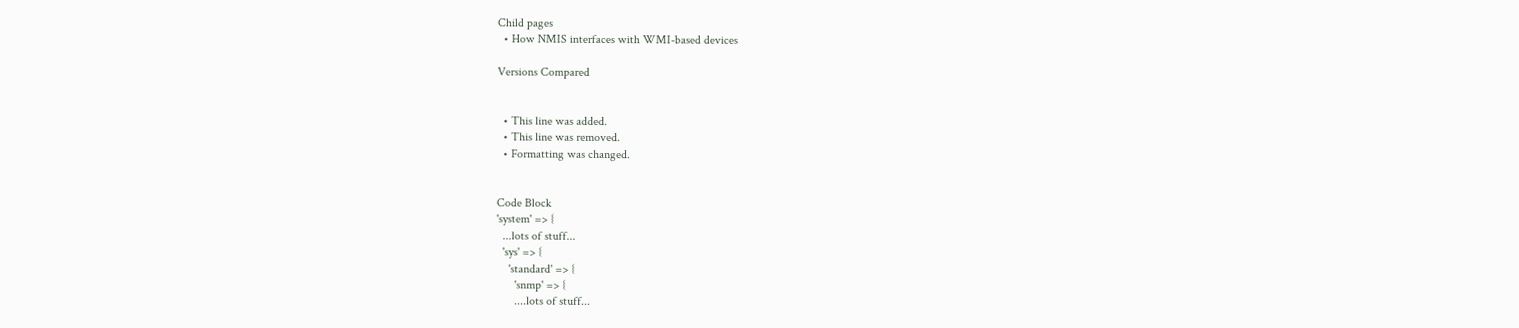Child pages
  • How NMIS interfaces with WMI-based devices

Versions Compared


  • This line was added.
  • This line was removed.
  • Formatting was changed.


Code Block
'system' => {
  ...lots of stuff...
  'sys' => {
    'standard' => {
      'snmp' => {
      ....lots of stuff...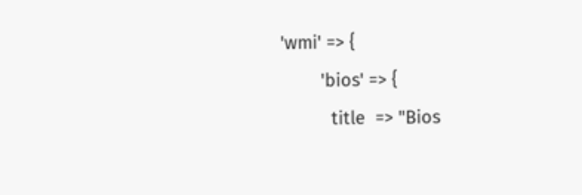'wmi' => {
        'bios' => {
          title  => "Bios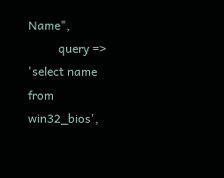Name",
          query => 'select name from win32_bios',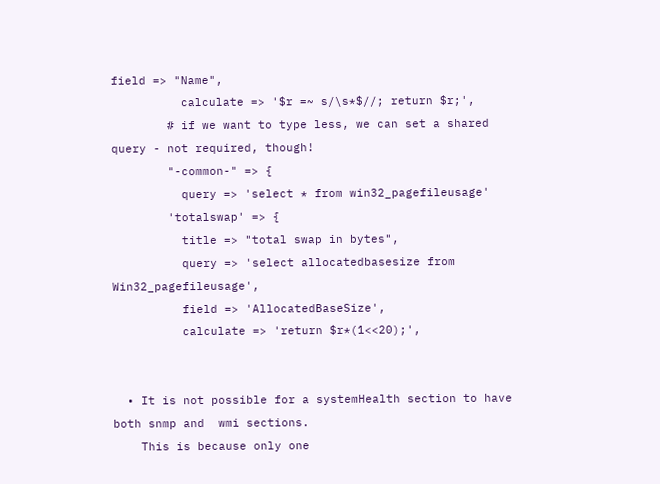field => "Name",
          calculate => '$r =~ s/\s*$//; return $r;',
        # if we want to type less, we can set a shared query - not required, though!
        "-common-" => {
          query => 'select * from win32_pagefileusage'
        'totalswap' => {
          title => "total swap in bytes",
          query => 'select allocatedbasesize from Win32_pagefileusage',
          field => 'AllocatedBaseSize',
          calculate => 'return $r*(1<<20);',


  • It is not possible for a systemHealth section to have both snmp and  wmi sections.
    This is because only one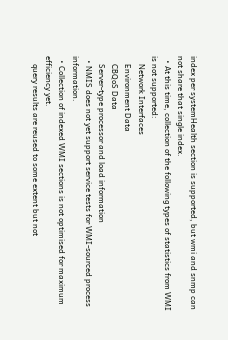index per systemHealth section is supported, but wmi and snmp can not share that single index.
  • At this time, collection of the following types of statistics from WMI is not supported:
    Network Interfaces
    Environment Data
    CBQoS Data
    Server-type processor and load information
  • NMIS does not yet support service tests for WMI-sourced process information.
  • Collection of indexed WMI sections is not optimised for maximum efficiency yet.
    query results are reused to some extent but not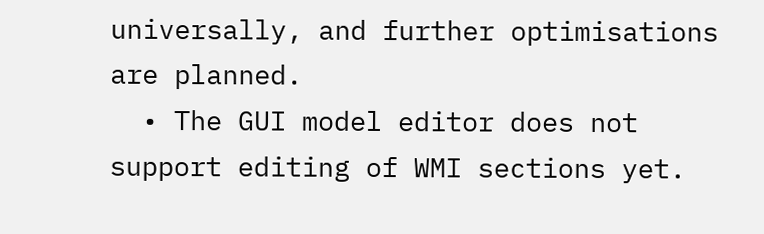universally, and further optimisations are planned.
  • The GUI model editor does not support editing of WMI sections yet.